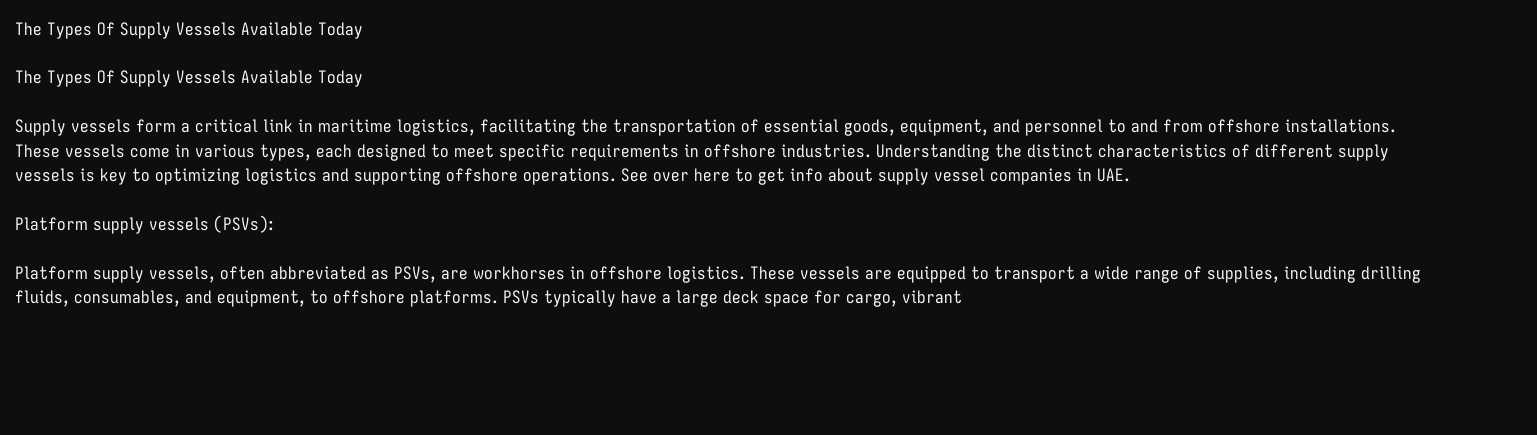The Types Of Supply Vessels Available Today

The Types Of Supply Vessels Available Today

Supply vessels form a critical link in maritime logistics, facilitating the transportation of essential goods, equipment, and personnel to and from offshore installations. These vessels come in various types, each designed to meet specific requirements in offshore industries. Understanding the distinct characteristics of different supply vessels is key to optimizing logistics and supporting offshore operations. See over here to get info about supply vessel companies in UAE.

Platform supply vessels (PSVs):

Platform supply vessels, often abbreviated as PSVs, are workhorses in offshore logistics. These vessels are equipped to transport a wide range of supplies, including drilling fluids, consumables, and equipment, to offshore platforms. PSVs typically have a large deck space for cargo, vibrant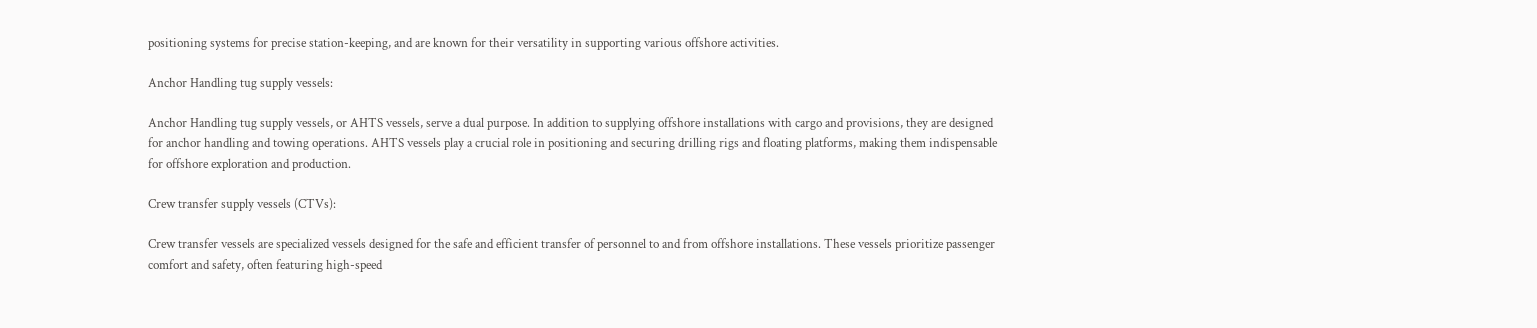positioning systems for precise station-keeping, and are known for their versatility in supporting various offshore activities.

Anchor Handling tug supply vessels:

Anchor Handling tug supply vessels, or AHTS vessels, serve a dual purpose. In addition to supplying offshore installations with cargo and provisions, they are designed for anchor handling and towing operations. AHTS vessels play a crucial role in positioning and securing drilling rigs and floating platforms, making them indispensable for offshore exploration and production.

Crew transfer supply vessels (CTVs):

Crew transfer vessels are specialized vessels designed for the safe and efficient transfer of personnel to and from offshore installations. These vessels prioritize passenger comfort and safety, often featuring high-speed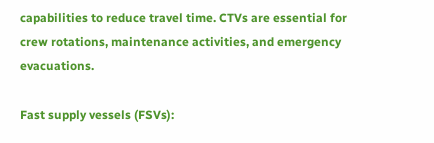capabilities to reduce travel time. CTVs are essential for crew rotations, maintenance activities, and emergency evacuations.

Fast supply vessels (FSVs):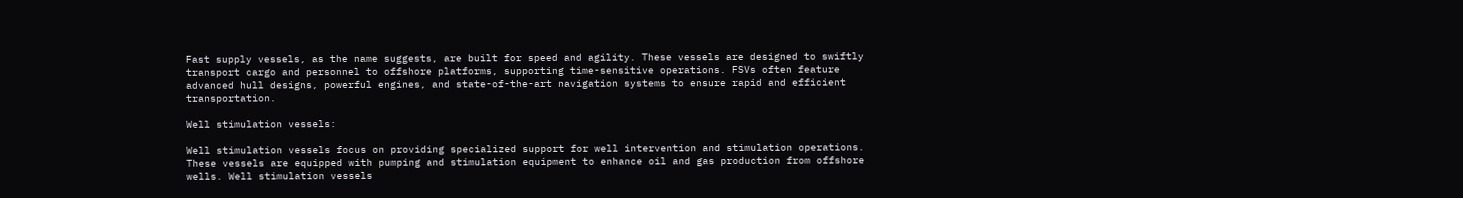Fast supply vessels, as the name suggests, are built for speed and agility. These vessels are designed to swiftly transport cargo and personnel to offshore platforms, supporting time-sensitive operations. FSVs often feature advanced hull designs, powerful engines, and state-of-the-art navigation systems to ensure rapid and efficient transportation.

Well stimulation vessels:

Well stimulation vessels focus on providing specialized support for well intervention and stimulation operations. These vessels are equipped with pumping and stimulation equipment to enhance oil and gas production from offshore wells. Well stimulation vessels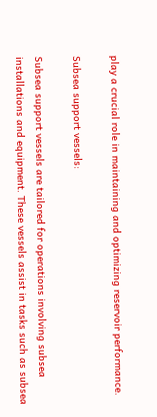play a crucial role in maintaining and optimizing reservoir performance.

Subsea support vessels:

Subsea support vessels are tailored for operations involving subsea installations and equipment. These vessels assist in tasks such as subsea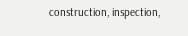construction, inspection,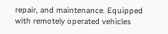repair, and maintenance. Equipped with remotely operated vehicles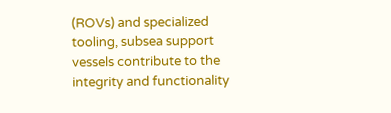(ROVs) and specialized tooling, subsea support vessels contribute to the integrity and functionality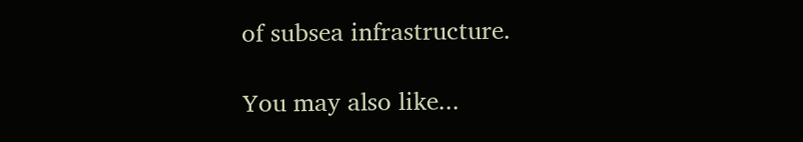of subsea infrastructure.

You may also like...